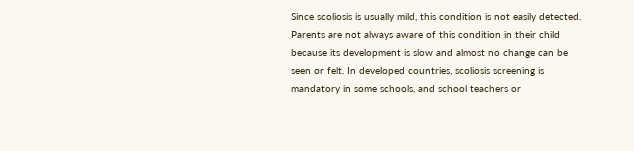Since scoliosis is usually mild, this condition is not easily detected. Parents are not always aware of this condition in their child because its development is slow and almost no change can be seen or felt. In developed countries, scoliosis screening is mandatory in some schools, and school teachers or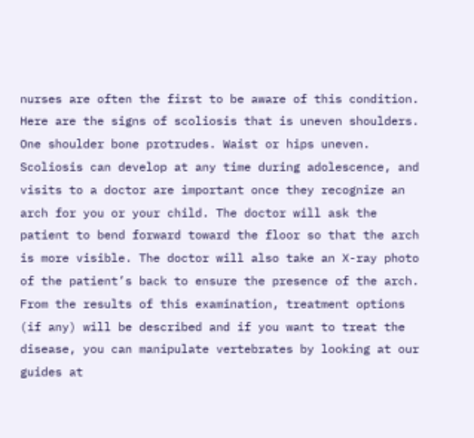nurses are often the first to be aware of this condition. Here are the signs of scoliosis that is uneven shoulders. One shoulder bone protrudes. Waist or hips uneven. Scoliosis can develop at any time during adolescence, and visits to a doctor are important once they recognize an arch for you or your child. The doctor will ask the patient to bend forward toward the floor so that the arch is more visible. The doctor will also take an X-ray photo of the patient’s back to ensure the presence of the arch. From the results of this examination, treatment options (if any) will be described and if you want to treat the disease, you can manipulate vertebrates by looking at our guides at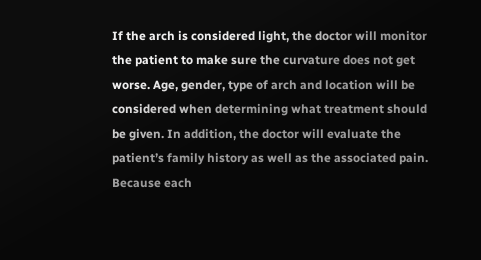If the arch is considered light, the doctor will monitor the patient to make sure the curvature does not get worse. Age, gender, type of arch and location will be considered when determining what treatment should be given. In addition, the doctor will evaluate the patient’s family history as well as the associated pain. Because each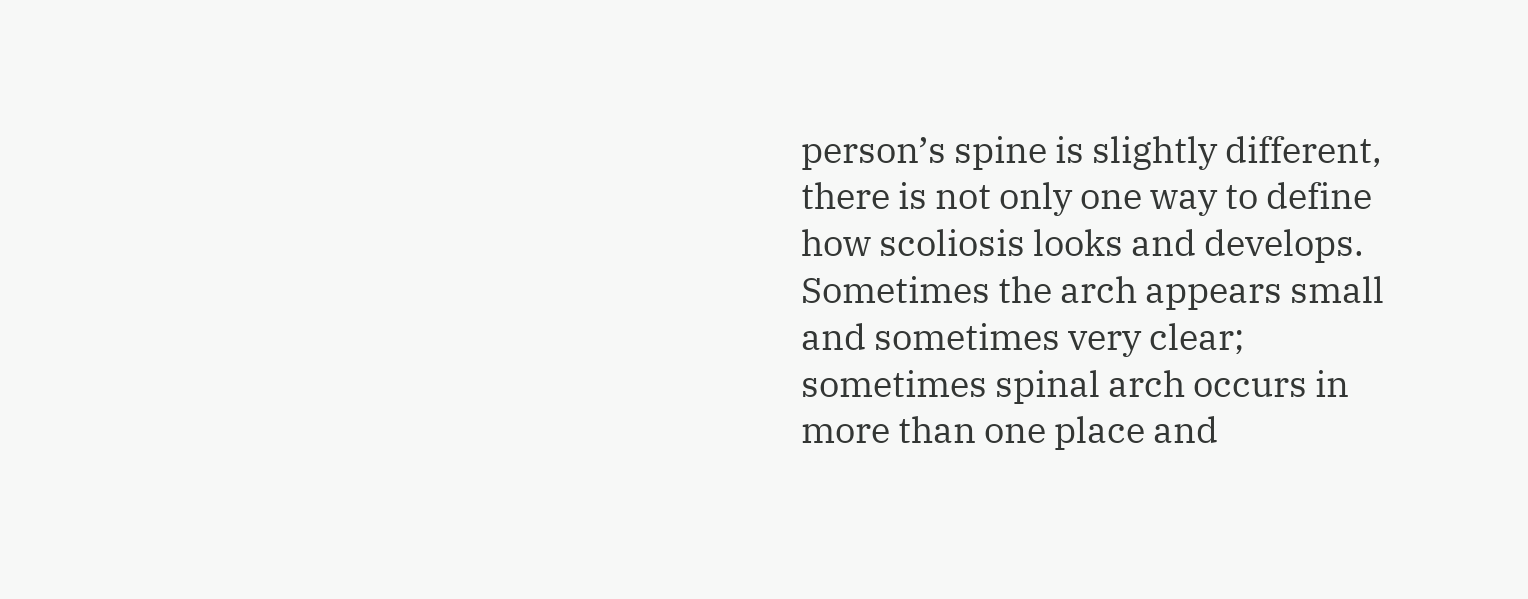person’s spine is slightly different, there is not only one way to define how scoliosis looks and develops. Sometimes the arch appears small and sometimes very clear; sometimes spinal arch occurs in more than one place and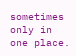sometimes only in one place.